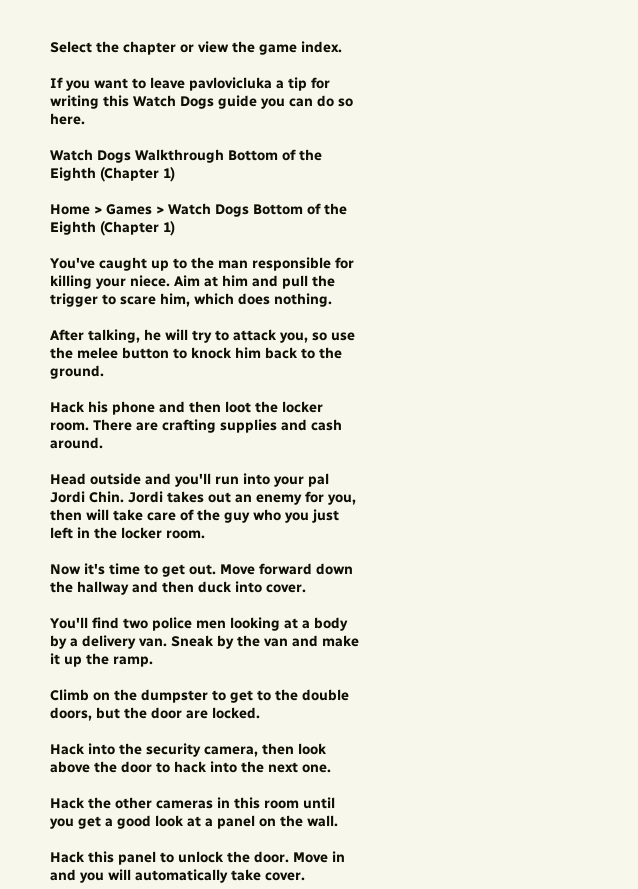Select the chapter or view the game index.

If you want to leave pavlovicluka a tip for writing this Watch Dogs guide you can do so here.

Watch Dogs Walkthrough Bottom of the Eighth (Chapter 1)

Home > Games > Watch Dogs Bottom of the Eighth (Chapter 1)

You've caught up to the man responsible for killing your niece. Aim at him and pull the trigger to scare him, which does nothing.

After talking, he will try to attack you, so use the melee button to knock him back to the ground.

Hack his phone and then loot the locker room. There are crafting supplies and cash around.

Head outside and you'll run into your pal Jordi Chin. Jordi takes out an enemy for you, then will take care of the guy who you just left in the locker room.

Now it's time to get out. Move forward down the hallway and then duck into cover.

You'll find two police men looking at a body by a delivery van. Sneak by the van and make it up the ramp.

Climb on the dumpster to get to the double doors, but the door are locked.

Hack into the security camera, then look above the door to hack into the next one.

Hack the other cameras in this room until you get a good look at a panel on the wall.

Hack this panel to unlock the door. Move in and you will automatically take cover.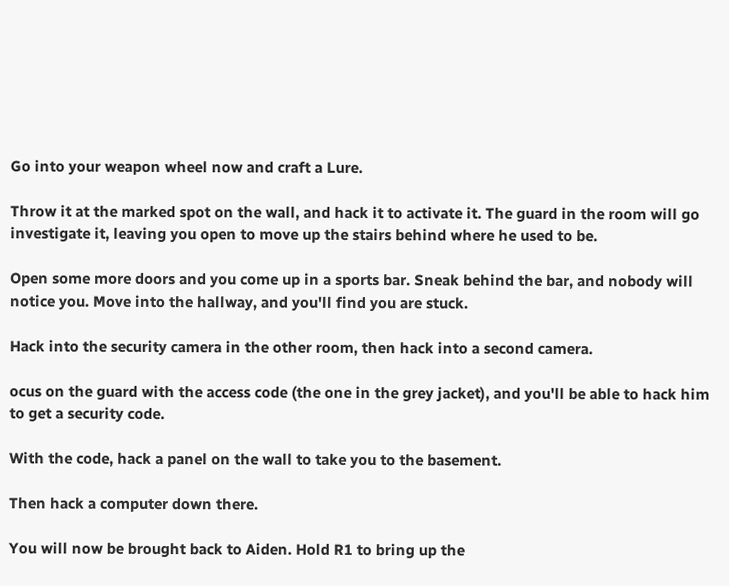Go into your weapon wheel now and craft a Lure.

Throw it at the marked spot on the wall, and hack it to activate it. The guard in the room will go investigate it, leaving you open to move up the stairs behind where he used to be.

Open some more doors and you come up in a sports bar. Sneak behind the bar, and nobody will notice you. Move into the hallway, and you'll find you are stuck.

Hack into the security camera in the other room, then hack into a second camera.

ocus on the guard with the access code (the one in the grey jacket), and you'll be able to hack him to get a security code.

With the code, hack a panel on the wall to take you to the basement.

Then hack a computer down there.

You will now be brought back to Aiden. Hold R1 to bring up the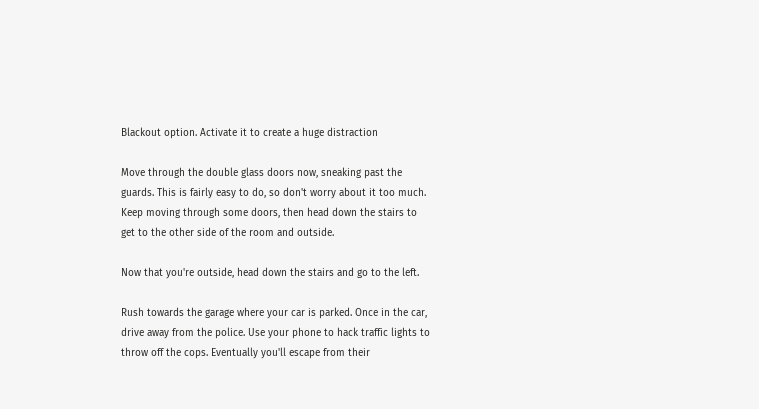Blackout option. Activate it to create a huge distraction

Move through the double glass doors now, sneaking past the guards. This is fairly easy to do, so don't worry about it too much. Keep moving through some doors, then head down the stairs to get to the other side of the room and outside.

Now that you're outside, head down the stairs and go to the left.

Rush towards the garage where your car is parked. Once in the car, drive away from the police. Use your phone to hack traffic lights to throw off the cops. Eventually you'll escape from their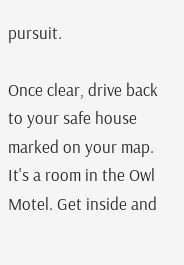pursuit.

Once clear, drive back to your safe house marked on your map. It's a room in the Owl Motel. Get inside and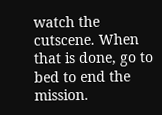watch the cutscene. When that is done, go to bed to end the mission.